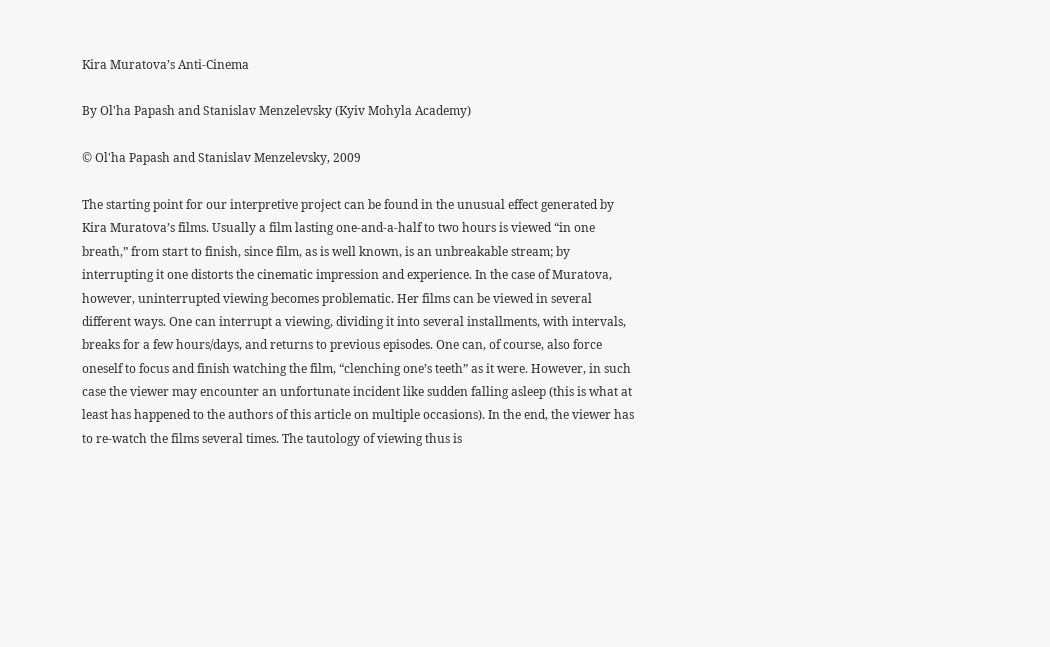Kira Muratova’s Anti-Cinema

By Ol'ha Papash and Stanislav Menzelevsky (Kyiv Mohyla Academy)

© Ol'ha Papash and Stanislav Menzelevsky, 2009

The starting point for our interpretive project can be found in the unusual effect generated by Kira Muratova’s films. Usually a film lasting one-and-a-half to two hours is viewed “in one breath,” from start to finish, since film, as is well known, is an unbreakable stream; by interrupting it one distorts the cinematic impression and experience. In the case of Muratova, however, uninterrupted viewing becomes problematic. Her films can be viewed in several different ways. One can interrupt a viewing, dividing it into several installments, with intervals, breaks for a few hours/days, and returns to previous episodes. One can, of course, also force oneself to focus and finish watching the film, “clenching one’s teeth” as it were. However, in such case the viewer may encounter an unfortunate incident like sudden falling asleep (this is what at least has happened to the authors of this article on multiple occasions). In the end, the viewer has to re-watch the films several times. The tautology of viewing thus is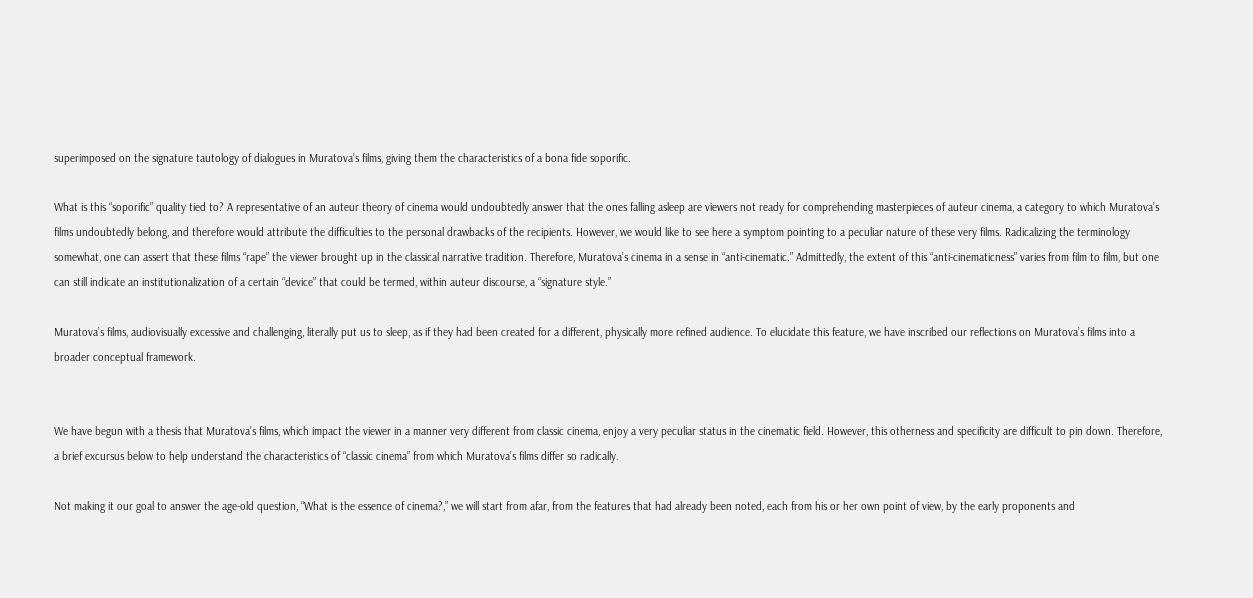superimposed on the signature tautology of dialogues in Muratova’s films, giving them the characteristics of a bona fide soporific.

What is this “soporific” quality tied to? A representative of an auteur theory of cinema would undoubtedly answer that the ones falling asleep are viewers not ready for comprehending masterpieces of auteur cinema, a category to which Muratova’s films undoubtedly belong, and therefore would attribute the difficulties to the personal drawbacks of the recipients. However, we would like to see here a symptom pointing to a peculiar nature of these very films. Radicalizing the terminology somewhat, one can assert that these films “rape” the viewer brought up in the classical narrative tradition. Therefore, Muratova’s cinema in a sense in “anti-cinematic.” Admittedly, the extent of this “anti-cinematicness” varies from film to film, but one can still indicate an institutionalization of a certain “device” that could be termed, within auteur discourse, a “signature style.”

Muratova’s films, audiovisually excessive and challenging, literally put us to sleep, as if they had been created for a different, physically more refined audience. To elucidate this feature, we have inscribed our reflections on Muratova’s films into a broader conceptual framework.


We have begun with a thesis that Muratova’s films, which impact the viewer in a manner very different from classic cinema, enjoy a very peculiar status in the cinematic field. However, this otherness and specificity are difficult to pin down. Therefore, a brief excursus below to help understand the characteristics of “classic cinema” from which Muratova’s films differ so radically.

Not making it our goal to answer the age-old question, “What is the essence of cinema?,” we will start from afar, from the features that had already been noted, each from his or her own point of view, by the early proponents and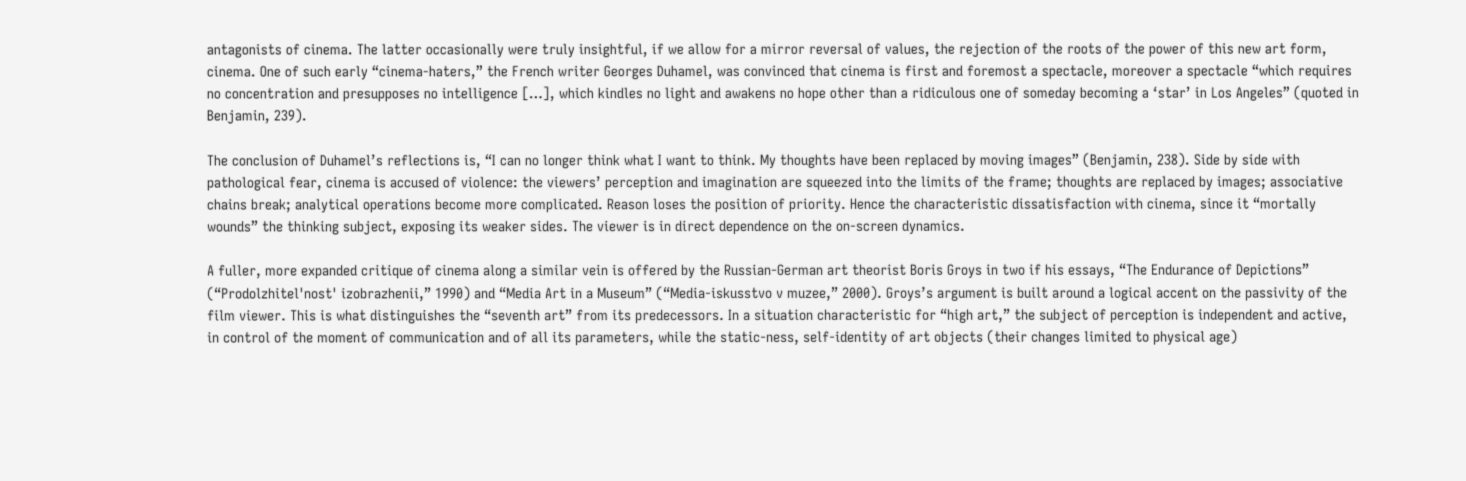antagonists of cinema. The latter occasionally were truly insightful, if we allow for a mirror reversal of values, the rejection of the roots of the power of this new art form, cinema. One of such early “cinema-haters,” the French writer Georges Duhamel, was convinced that cinema is first and foremost a spectacle, moreover a spectacle “which requires no concentration and presupposes no intelligence […], which kindles no light and awakens no hope other than a ridiculous one of someday becoming a ‘star’ in Los Angeles” (quoted in Benjamin, 239).

The conclusion of Duhamel’s reflections is, “I can no longer think what I want to think. My thoughts have been replaced by moving images” (Benjamin, 238). Side by side with pathological fear, cinema is accused of violence: the viewers’ perception and imagination are squeezed into the limits of the frame; thoughts are replaced by images; associative chains break; analytical operations become more complicated. Reason loses the position of priority. Hence the characteristic dissatisfaction with cinema, since it “mortally wounds” the thinking subject, exposing its weaker sides. The viewer is in direct dependence on the on-screen dynamics.

A fuller, more expanded critique of cinema along a similar vein is offered by the Russian-German art theorist Boris Groys in two if his essays, “The Endurance of Depictions” (“Prodolzhitel'nost' izobrazhenii,” 1990) and “Media Art in a Museum” (“Media-iskusstvo v muzee,” 2000). Groys’s argument is built around a logical accent on the passivity of the film viewer. This is what distinguishes the “seventh art” from its predecessors. In a situation characteristic for “high art,” the subject of perception is independent and active, in control of the moment of communication and of all its parameters, while the static-ness, self-identity of art objects (their changes limited to physical age)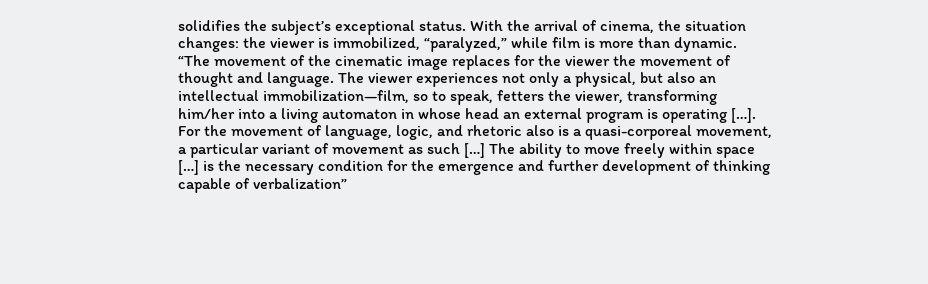solidifies the subject’s exceptional status. With the arrival of cinema, the situation changes: the viewer is immobilized, “paralyzed,” while film is more than dynamic. “The movement of the cinematic image replaces for the viewer the movement of thought and language. The viewer experiences not only a physical, but also an intellectual immobilization—film, so to speak, fetters the viewer, transforming him/her into a living automaton in whose head an external program is operating […]. For the movement of language, logic, and rhetoric also is a quasi-corporeal movement, a particular variant of movement as such […] The ability to move freely within space […] is the necessary condition for the emergence and further development of thinking capable of verbalization”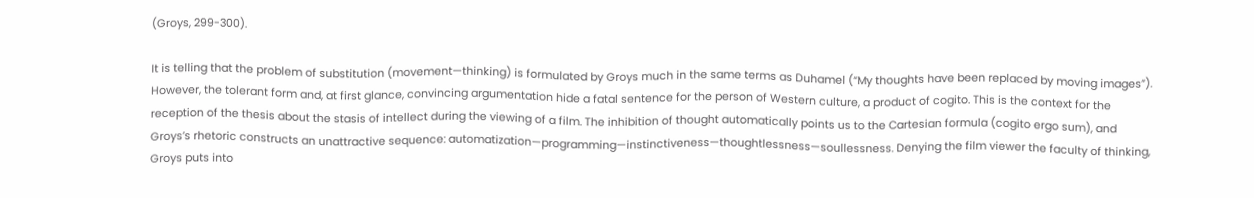(Groys, 299-300).

It is telling that the problem of substitution (movement—thinking) is formulated by Groys much in the same terms as Duhamel (“My thoughts have been replaced by moving images”). However, the tolerant form and, at first glance, convincing argumentation hide a fatal sentence for the person of Western culture, a product of cogito. This is the context for the reception of the thesis about the stasis of intellect during the viewing of a film. The inhibition of thought automatically points us to the Cartesian formula (cogito ergo sum), and Groys’s rhetoric constructs an unattractive sequence: automatization—programming—instinctiveness—thoughtlessness—soullessness. Denying the film viewer the faculty of thinking, Groys puts into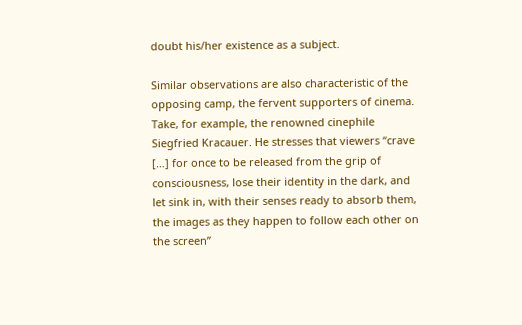doubt his/her existence as a subject.

Similar observations are also characteristic of the opposing camp, the fervent supporters of cinema. Take, for example, the renowned cinephile Siegfried Kracauer. He stresses that viewers “crave […] for once to be released from the grip of consciousness, lose their identity in the dark, and let sink in, with their senses ready to absorb them, the images as they happen to follow each other on the screen”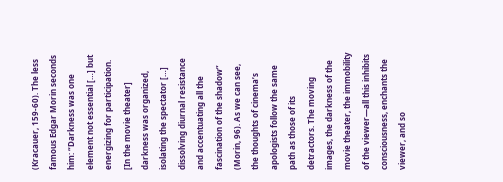(Kracauer, 159-60). The less famous Edgar Morin seconds him: “Darkness was one element not essential […] but energizing for participation. [In the movie theater] darkness was organized, isolating the spectator […] dissolving diurnal resistance and accentuating all the fascination of the shadow” (Morin, 96). As we can see, the thoughts of cinema’s apologists follow the same path as those of its detractors. The moving images, the darkness of the movie theater, the immobility of the viewer—all this inhibits consciousness, enchants the viewer, and so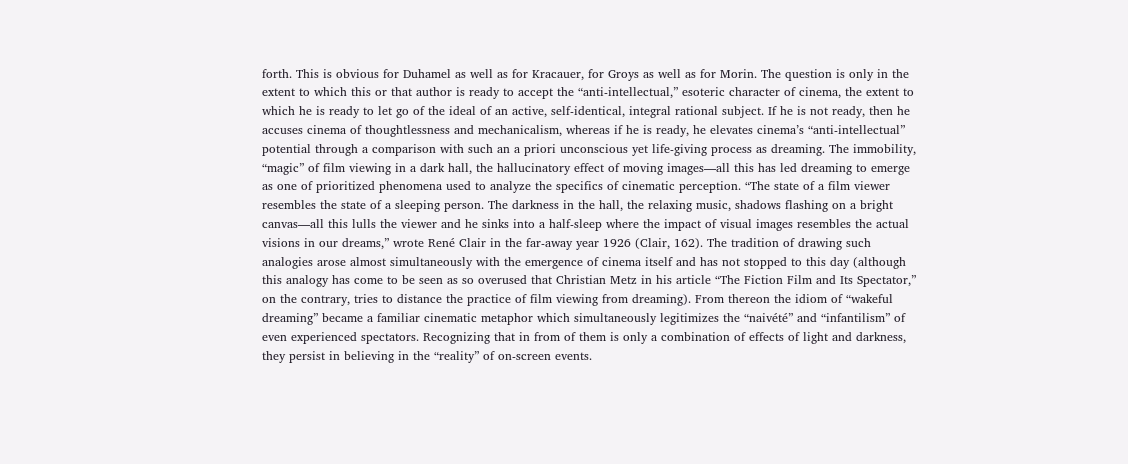forth. This is obvious for Duhamel as well as for Kracauer, for Groys as well as for Morin. The question is only in the extent to which this or that author is ready to accept the “anti-intellectual,” esoteric character of cinema, the extent to which he is ready to let go of the ideal of an active, self-identical, integral rational subject. If he is not ready, then he accuses cinema of thoughtlessness and mechanicalism, whereas if he is ready, he elevates cinema’s “anti-intellectual” potential through a comparison with such an a priori unconscious yet life-giving process as dreaming. The immobility, “magic” of film viewing in a dark hall, the hallucinatory effect of moving images—all this has led dreaming to emerge as one of prioritized phenomena used to analyze the specifics of cinematic perception. “The state of a film viewer resembles the state of a sleeping person. The darkness in the hall, the relaxing music, shadows flashing on a bright canvas—all this lulls the viewer and he sinks into a half-sleep where the impact of visual images resembles the actual visions in our dreams,” wrote René Clair in the far-away year 1926 (Clair, 162). The tradition of drawing such analogies arose almost simultaneously with the emergence of cinema itself and has not stopped to this day (although this analogy has come to be seen as so overused that Christian Metz in his article “The Fiction Film and Its Spectator,” on the contrary, tries to distance the practice of film viewing from dreaming). From thereon the idiom of “wakeful dreaming” became a familiar cinematic metaphor which simultaneously legitimizes the “naivété” and “infantilism” of even experienced spectators. Recognizing that in from of them is only a combination of effects of light and darkness, they persist in believing in the “reality” of on-screen events.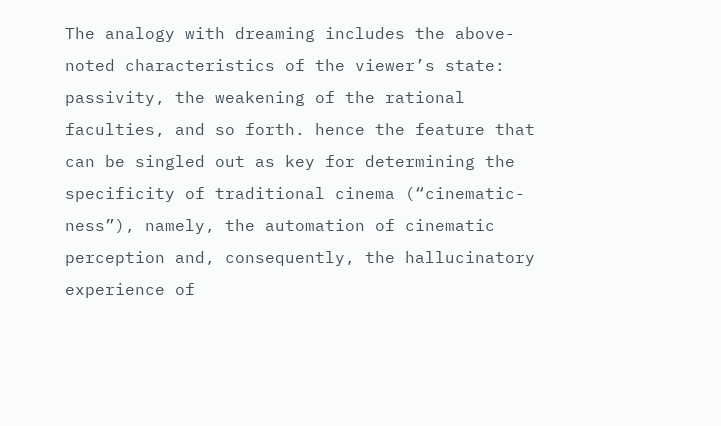The analogy with dreaming includes the above-noted characteristics of the viewer’s state: passivity, the weakening of the rational faculties, and so forth. hence the feature that can be singled out as key for determining the specificity of traditional cinema (“cinematic-ness”), namely, the automation of cinematic perception and, consequently, the hallucinatory experience of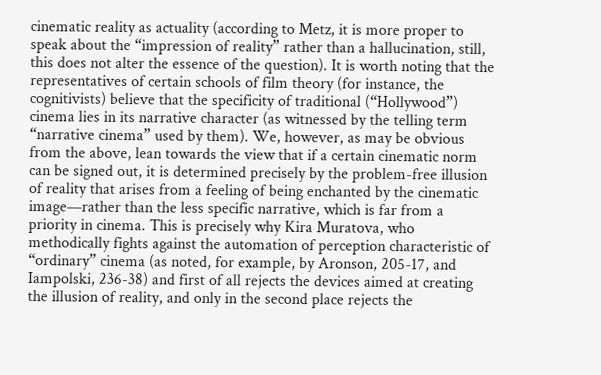cinematic reality as actuality (according to Metz, it is more proper to speak about the “impression of reality” rather than a hallucination, still, this does not alter the essence of the question). It is worth noting that the representatives of certain schools of film theory (for instance, the cognitivists) believe that the specificity of traditional (“Hollywood”) cinema lies in its narrative character (as witnessed by the telling term “narrative cinema” used by them). We, however, as may be obvious from the above, lean towards the view that if a certain cinematic norm can be signed out, it is determined precisely by the problem-free illusion of reality that arises from a feeling of being enchanted by the cinematic image—rather than the less specific narrative, which is far from a priority in cinema. This is precisely why Kira Muratova, who methodically fights against the automation of perception characteristic of “ordinary” cinema (as noted, for example, by Aronson, 205-17, and Iampolski, 236-38) and first of all rejects the devices aimed at creating the illusion of reality, and only in the second place rejects the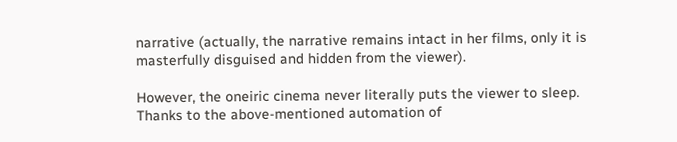narrative (actually, the narrative remains intact in her films, only it is masterfully disguised and hidden from the viewer).

However, the oneiric cinema never literally puts the viewer to sleep. Thanks to the above-mentioned automation of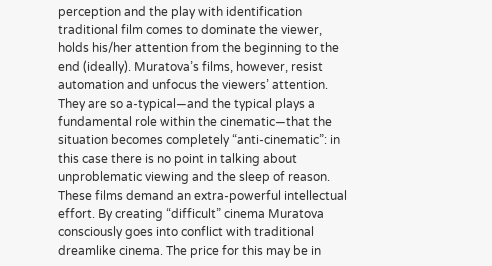perception and the play with identification traditional film comes to dominate the viewer, holds his/her attention from the beginning to the end (ideally). Muratova’s films, however, resist automation and unfocus the viewers’ attention. They are so a-typical—and the typical plays a fundamental role within the cinematic—that the situation becomes completely “anti-cinematic”: in this case there is no point in talking about unproblematic viewing and the sleep of reason. These films demand an extra-powerful intellectual effort. By creating “difficult” cinema Muratova consciously goes into conflict with traditional dreamlike cinema. The price for this may be in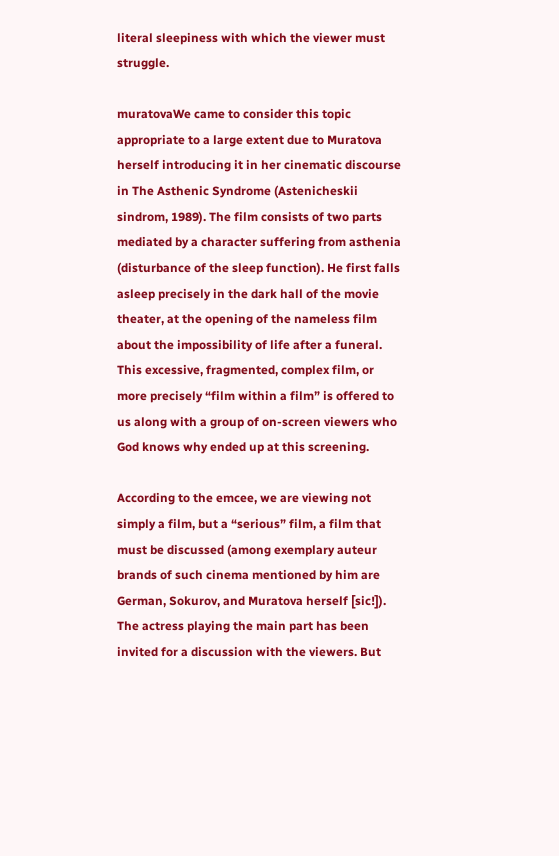literal sleepiness with which the viewer must struggle.

muratovaWe came to consider this topic appropriate to a large extent due to Muratova herself introducing it in her cinematic discourse in The Asthenic Syndrome (Astenicheskii sindrom, 1989). The film consists of two parts mediated by a character suffering from asthenia (disturbance of the sleep function). He first falls asleep precisely in the dark hall of the movie theater, at the opening of the nameless film about the impossibility of life after a funeral. This excessive, fragmented, complex film, or more precisely “film within a film” is offered to us along with a group of on-screen viewers who God knows why ended up at this screening.

According to the emcee, we are viewing not simply a film, but a “serious” film, a film that must be discussed (among exemplary auteur brands of such cinema mentioned by him are German, Sokurov, and Muratova herself [sic!]). The actress playing the main part has been invited for a discussion with the viewers. But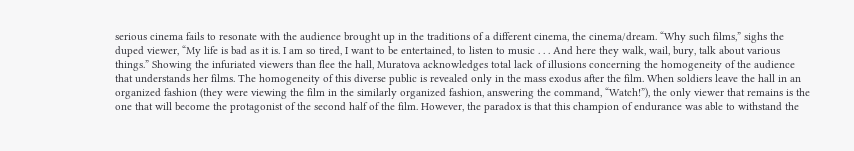serious cinema fails to resonate with the audience brought up in the traditions of a different cinema, the cinema/dream. “Why such films,” sighs the duped viewer, “My life is bad as it is. I am so tired, I want to be entertained, to listen to music . . . And here they walk, wail, bury, talk about various things.” Showing the infuriated viewers than flee the hall, Muratova acknowledges total lack of illusions concerning the homogeneity of the audience that understands her films. The homogeneity of this diverse public is revealed only in the mass exodus after the film. When soldiers leave the hall in an organized fashion (they were viewing the film in the similarly organized fashion, answering the command, “Watch!”), the only viewer that remains is the one that will become the protagonist of the second half of the film. However, the paradox is that this champion of endurance was able to withstand the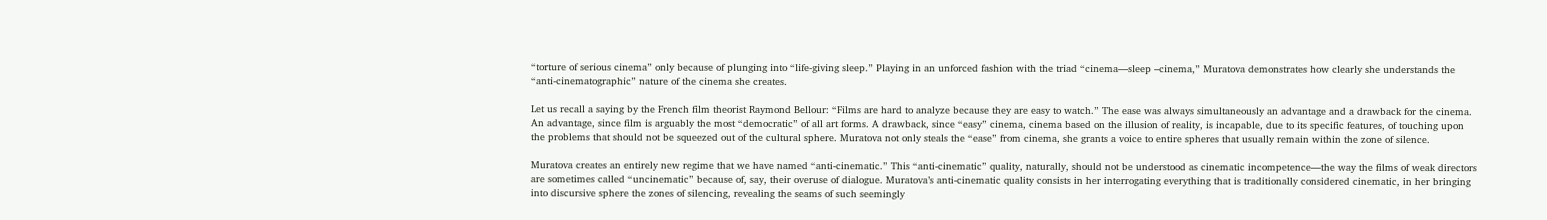“torture of serious cinema” only because of plunging into “life-giving sleep.” Playing in an unforced fashion with the triad “cinema—sleep –cinema,” Muratova demonstrates how clearly she understands the “anti-cinematographic” nature of the cinema she creates.

Let us recall a saying by the French film theorist Raymond Bellour: “Films are hard to analyze because they are easy to watch.” The ease was always simultaneously an advantage and a drawback for the cinema. An advantage, since film is arguably the most “democratic” of all art forms. A drawback, since “easy” cinema, cinema based on the illusion of reality, is incapable, due to its specific features, of touching upon the problems that should not be squeezed out of the cultural sphere. Muratova not only steals the “ease” from cinema, she grants a voice to entire spheres that usually remain within the zone of silence.

Muratova creates an entirely new regime that we have named “anti-cinematic.” This “anti-cinematic” quality, naturally, should not be understood as cinematic incompetence—the way the films of weak directors are sometimes called “uncinematic” because of, say, their overuse of dialogue. Muratova’s anti-cinematic quality consists in her interrogating everything that is traditionally considered cinematic, in her bringing into discursive sphere the zones of silencing, revealing the seams of such seemingly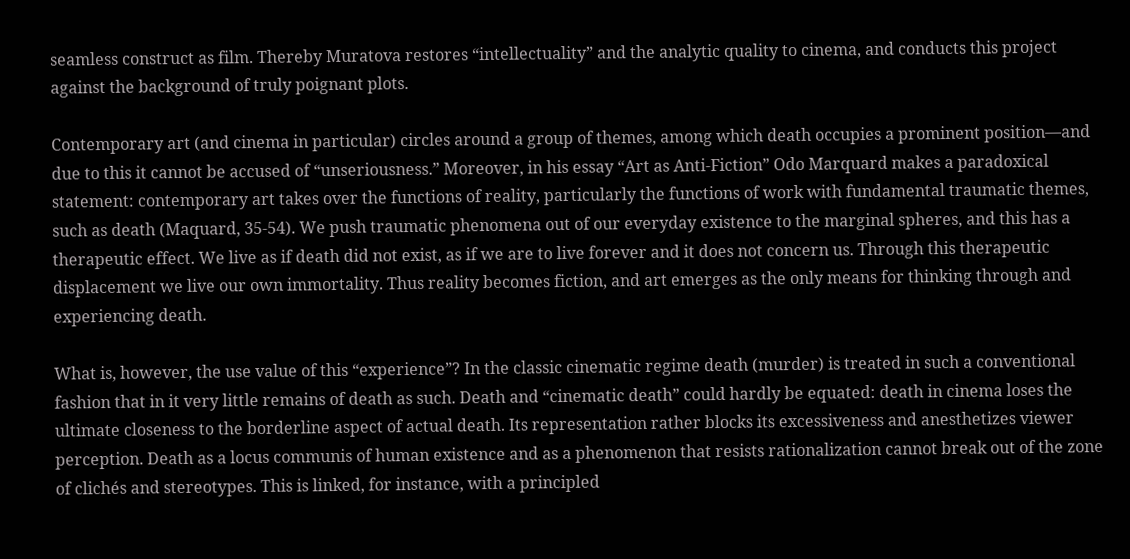seamless construct as film. Thereby Muratova restores “intellectuality” and the analytic quality to cinema, and conducts this project against the background of truly poignant plots.

Contemporary art (and cinema in particular) circles around a group of themes, among which death occupies a prominent position—and due to this it cannot be accused of “unseriousness.” Moreover, in his essay “Art as Anti-Fiction” Odo Marquard makes a paradoxical statement: contemporary art takes over the functions of reality, particularly the functions of work with fundamental traumatic themes, such as death (Maquard, 35-54). We push traumatic phenomena out of our everyday existence to the marginal spheres, and this has a therapeutic effect. We live as if death did not exist, as if we are to live forever and it does not concern us. Through this therapeutic displacement we live our own immortality. Thus reality becomes fiction, and art emerges as the only means for thinking through and experiencing death.

What is, however, the use value of this “experience”? In the classic cinematic regime death (murder) is treated in such a conventional fashion that in it very little remains of death as such. Death and “cinematic death” could hardly be equated: death in cinema loses the ultimate closeness to the borderline aspect of actual death. Its representation rather blocks its excessiveness and anesthetizes viewer perception. Death as a locus communis of human existence and as a phenomenon that resists rationalization cannot break out of the zone of clichés and stereotypes. This is linked, for instance, with a principled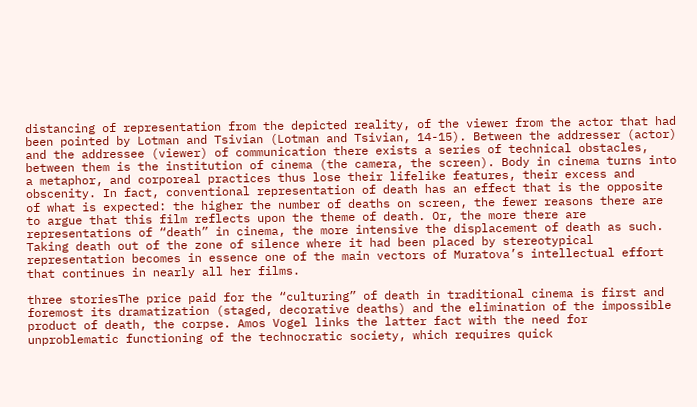distancing of representation from the depicted reality, of the viewer from the actor that had been pointed by Lotman and Tsivian (Lotman and Tsivian, 14-15). Between the addresser (actor) and the addressee (viewer) of communication there exists a series of technical obstacles, between them is the institution of cinema (the camera, the screen). Body in cinema turns into a metaphor, and corporeal practices thus lose their lifelike features, their excess and obscenity. In fact, conventional representation of death has an effect that is the opposite of what is expected: the higher the number of deaths on screen, the fewer reasons there are to argue that this film reflects upon the theme of death. Or, the more there are representations of “death” in cinema, the more intensive the displacement of death as such. Taking death out of the zone of silence where it had been placed by stereotypical representation becomes in essence one of the main vectors of Muratova’s intellectual effort that continues in nearly all her films.

three storiesThe price paid for the “culturing” of death in traditional cinema is first and foremost its dramatization (staged, decorative deaths) and the elimination of the impossible product of death, the corpse. Amos Vogel links the latter fact with the need for unproblematic functioning of the technocratic society, which requires quick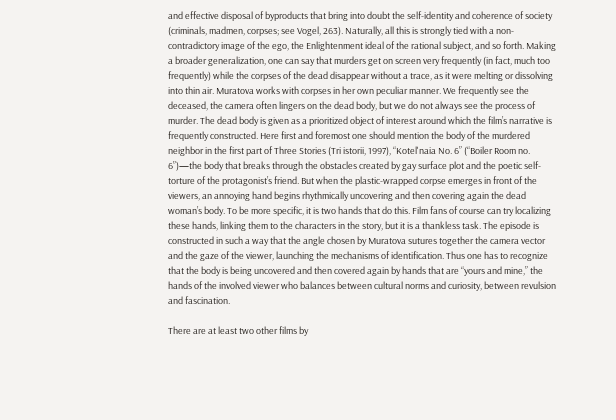and effective disposal of byproducts that bring into doubt the self-identity and coherence of society (criminals, madmen, corpses; see Vogel, 263). Naturally, all this is strongly tied with a non-contradictory image of the ego, the Enlightenment ideal of the rational subject, and so forth. Making a broader generalization, one can say that murders get on screen very frequently (in fact, much too frequently) while the corpses of the dead disappear without a trace, as it were melting or dissolving into thin air. Muratova works with corpses in her own peculiar manner. We frequently see the deceased, the camera often lingers on the dead body, but we do not always see the process of murder. The dead body is given as a prioritized object of interest around which the film’s narrative is frequently constructed. Here first and foremost one should mention the body of the murdered neighbor in the first part of Three Stories (Tri istorii, 1997), “Kotel'naia No. 6” (“Boiler Room no. 6”)—the body that breaks through the obstacles created by gay surface plot and the poetic self-torture of the protagonist’s friend. But when the plastic-wrapped corpse emerges in front of the viewers, an annoying hand begins rhythmically uncovering and then covering again the dead woman’s body. To be more specific, it is two hands that do this. Film fans of course can try localizing these hands, linking them to the characters in the story, but it is a thankless task. The episode is constructed in such a way that the angle chosen by Muratova sutures together the camera vector and the gaze of the viewer, launching the mechanisms of identification. Thus one has to recognize that the body is being uncovered and then covered again by hands that are “yours and mine,” the hands of the involved viewer who balances between cultural norms and curiosity, between revulsion and fascination.

There are at least two other films by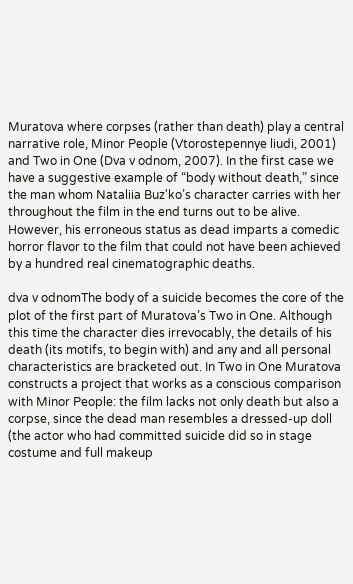Muratova where corpses (rather than death) play a central narrative role, Minor People (Vtorostepennye liudi, 2001) and Two in One (Dva v odnom, 2007). In the first case we have a suggestive example of “body without death,” since the man whom Nataliia Buz'ko’s character carries with her throughout the film in the end turns out to be alive. However, his erroneous status as dead imparts a comedic horror flavor to the film that could not have been achieved by a hundred real cinematographic deaths.

dva v odnomThe body of a suicide becomes the core of the plot of the first part of Muratova’s Two in One. Although this time the character dies irrevocably, the details of his death (its motifs, to begin with) and any and all personal characteristics are bracketed out. In Two in One Muratova constructs a project that works as a conscious comparison with Minor People: the film lacks not only death but also a corpse, since the dead man resembles a dressed-up doll (the actor who had committed suicide did so in stage costume and full makeup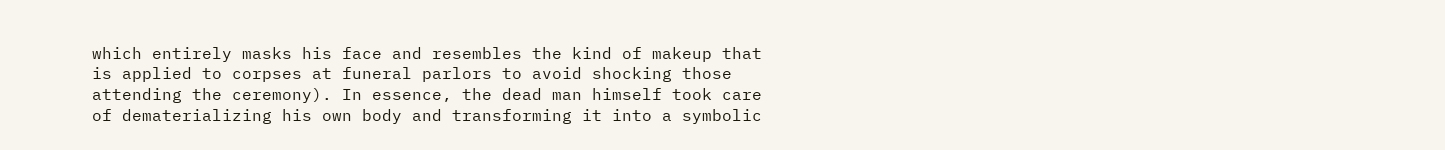which entirely masks his face and resembles the kind of makeup that is applied to corpses at funeral parlors to avoid shocking those attending the ceremony). In essence, the dead man himself took care of dematerializing his own body and transforming it into a symbolic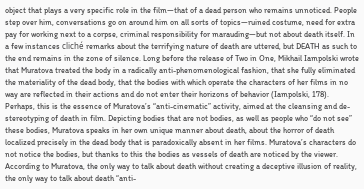object that plays a very specific role in the film—that of a dead person who remains unnoticed. People step over him, conversations go on around him on all sorts of topics—ruined costume, need for extra pay for working next to a corpse, criminal responsibility for marauding—but not about death itself. In a few instances cliché remarks about the terrifying nature of death are uttered, but DEATH as such to the end remains in the zone of silence. Long before the release of Two in One, Mikhail Iampolski wrote that Muratova treated the body in a radically anti-phenomenological fashion, that she fully eliminated the materiality of the dead body, that the bodies with which operate the characters of her films in no way are reflected in their actions and do not enter their horizons of behavior (Iampolski, 178). Perhaps, this is the essence of Muratova’s “anti-cinematic” activity, aimed at the cleansing and de-stereotyping of death in film. Depicting bodies that are not bodies, as well as people who “do not see” these bodies, Muratova speaks in her own unique manner about death, about the horror of death localized precisely in the dead body that is paradoxically absent in her films. Muratova’s characters do not notice the bodies, but thanks to this the bodies as vessels of death are noticed by the viewer. According to Muratova, the only way to talk about death without creating a deceptive illusion of reality, the only way to talk about death “anti-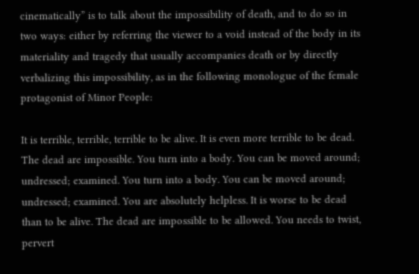cinematically” is to talk about the impossibility of death, and to do so in two ways: either by referring the viewer to a void instead of the body in its materiality and tragedy that usually accompanies death or by directly verbalizing this impossibility, as in the following monologue of the female protagonist of Minor People:

It is terrible, terrible, terrible to be alive. It is even more terrible to be dead. The dead are impossible. You turn into a body. You can be moved around; undressed; examined. You turn into a body. You can be moved around; undressed; examined. You are absolutely helpless. It is worse to be dead than to be alive. The dead are impossible to be allowed. You needs to twist, pervert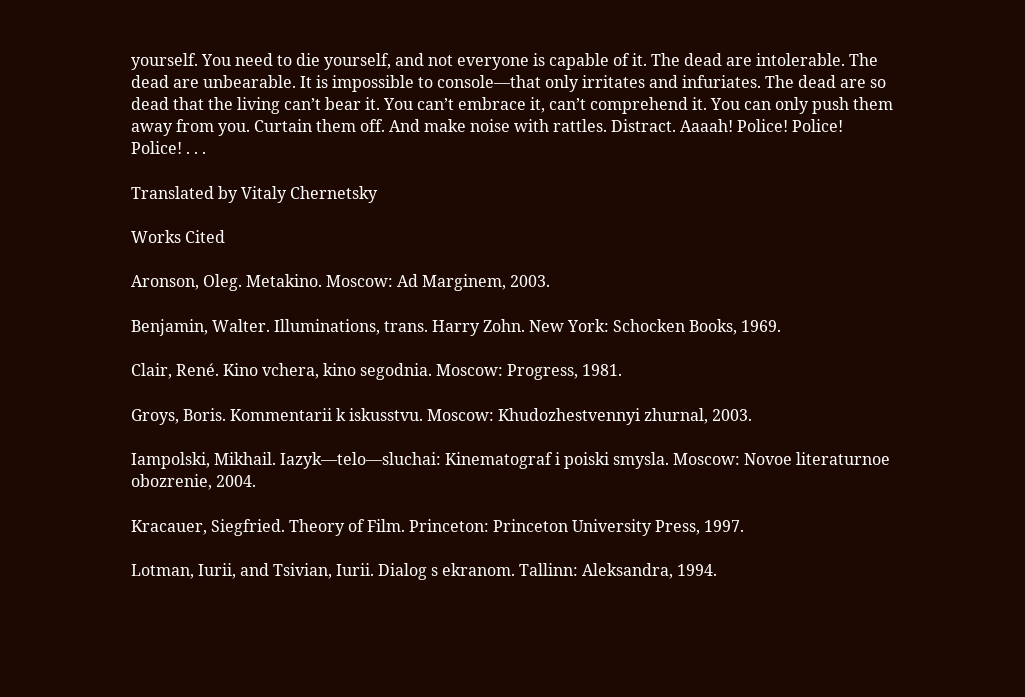yourself. You need to die yourself, and not everyone is capable of it. The dead are intolerable. The dead are unbearable. It is impossible to console—that only irritates and infuriates. The dead are so dead that the living can’t bear it. You can’t embrace it, can’t comprehend it. You can only push them away from you. Curtain them off. And make noise with rattles. Distract. Aaaah! Police! Police! Police! . . .

Translated by Vitaly Chernetsky

Works Cited

Aronson, Oleg. Metakino. Moscow: Ad Marginem, 2003.

Benjamin, Walter. Illuminations, trans. Harry Zohn. New York: Schocken Books, 1969.

Clair, René. Kino vchera, kino segodnia. Moscow: Progress, 1981.

Groys, Boris. Kommentarii k iskusstvu. Moscow: Khudozhestvennyi zhurnal, 2003.

Iampolski, Mikhail. Iazyk—telo—sluchai: Kinematograf i poiski smysla. Moscow: Novoe literaturnoe obozrenie, 2004.

Kracauer, Siegfried. Theory of Film. Princeton: Princeton University Press, 1997.

Lotman, Iurii, and Tsivian, Iurii. Dialog s ekranom. Tallinn: Aleksandra, 1994.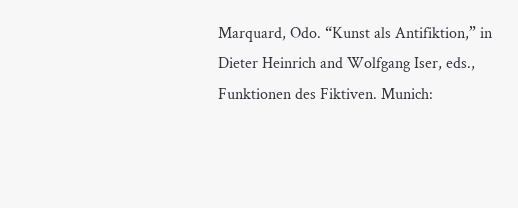Marquard, Odo. “Kunst als Antifiktion,” in Dieter Heinrich and Wolfgang Iser, eds., Funktionen des Fiktiven. Munich: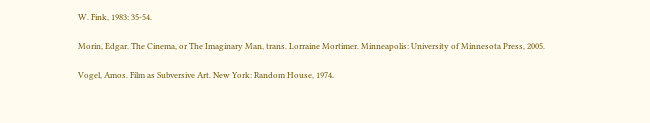W. Fink, 1983: 35-54.

Morin, Edgar. The Cinema, or The Imaginary Man, trans. Lorraine Mortimer. Minneapolis: University of Minnesota Press, 2005.

Vogel, Amos. Film as Subversive Art. New York: Random House, 1974.